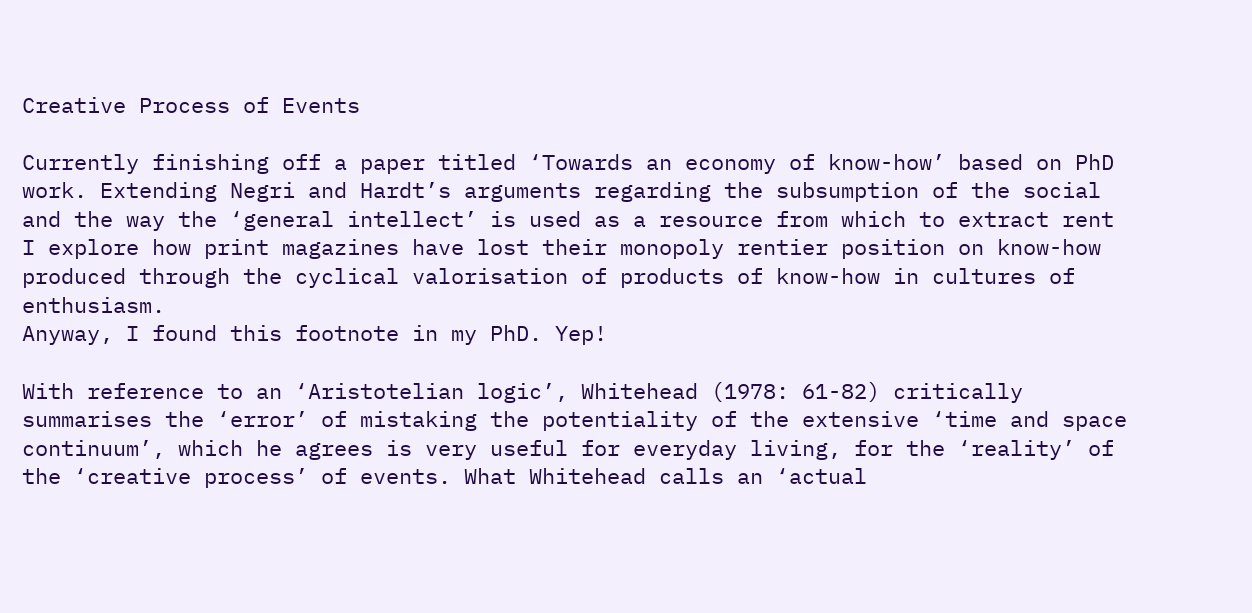Creative Process of Events

Currently finishing off a paper titled ‘Towards an economy of know-how’ based on PhD work. Extending Negri and Hardt’s arguments regarding the subsumption of the social and the way the ‘general intellect’ is used as a resource from which to extract rent I explore how print magazines have lost their monopoly rentier position on know-how produced through the cyclical valorisation of products of know-how in cultures of enthusiasm.
Anyway, I found this footnote in my PhD. Yep!

With reference to an ‘Aristotelian logic’, Whitehead (1978: 61-82) critically summarises the ‘error’ of mistaking the potentiality of the extensive ‘time and space continuum’, which he agrees is very useful for everyday living, for the ‘reality’ of the ‘creative process’ of events. What Whitehead calls an ‘actual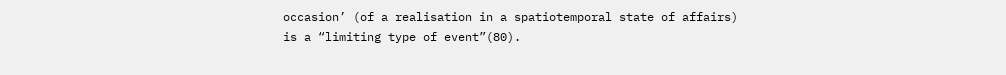occasion’ (of a realisation in a spatiotemporal state of affairs) is a “limiting type of event”(80).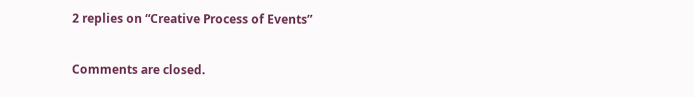2 replies on “Creative Process of Events”

Comments are closed.